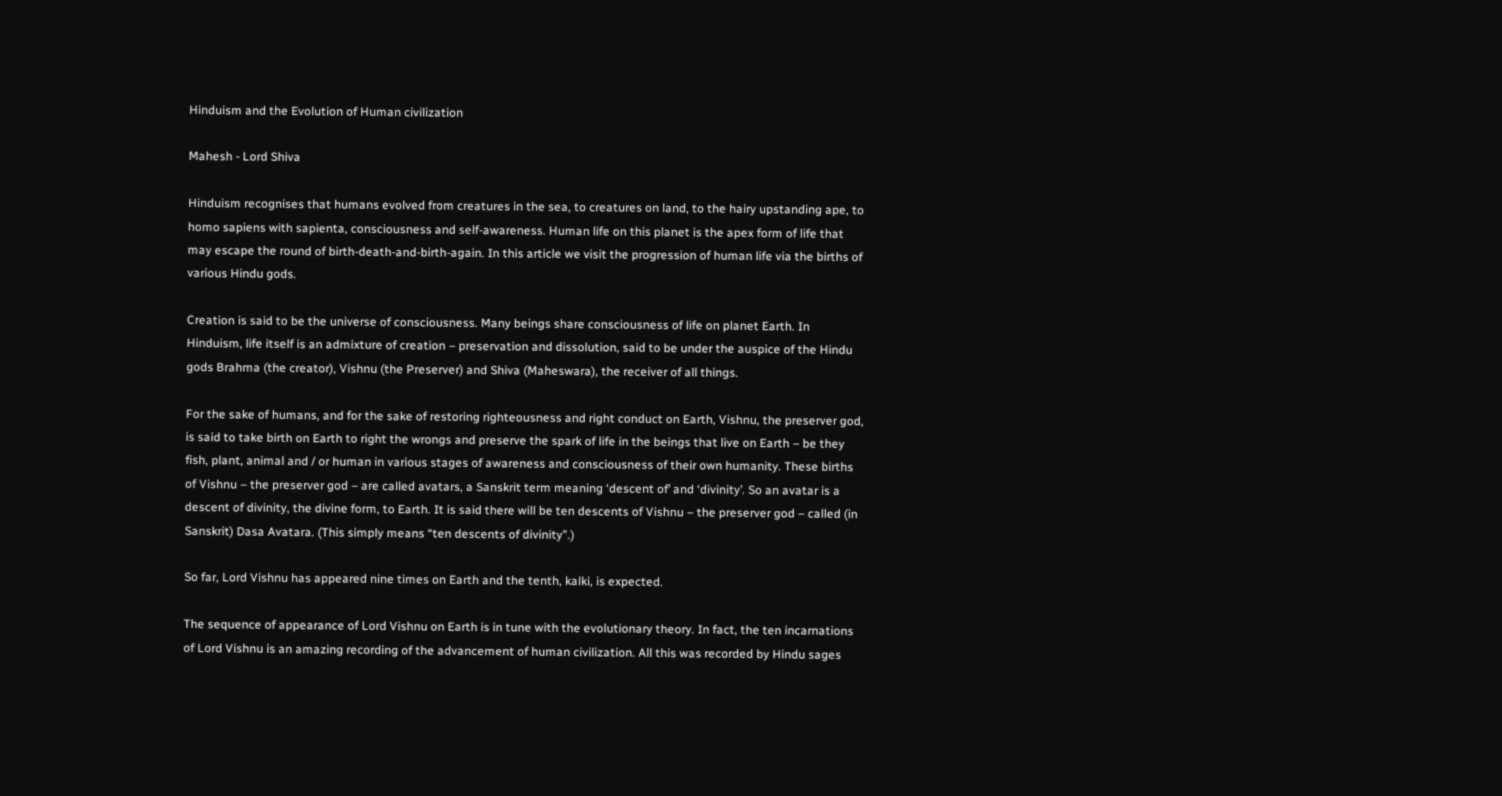Hinduism and the Evolution of Human civilization

Mahesh - Lord Shiva

Hinduism recognises that humans evolved from creatures in the sea, to creatures on land, to the hairy upstanding ape, to homo sapiens with sapienta, consciousness and self-awareness. Human life on this planet is the apex form of life that may escape the round of birth-death-and-birth-again. In this article we visit the progression of human life via the births of various Hindu gods.

Creation is said to be the universe of consciousness. Many beings share consciousness of life on planet Earth. In Hinduism, life itself is an admixture of creation – preservation and dissolution, said to be under the auspice of the Hindu gods Brahma (the creator), Vishnu (the Preserver) and Shiva (Maheswara), the receiver of all things.

For the sake of humans, and for the sake of restoring righteousness and right conduct on Earth, Vishnu, the preserver god, is said to take birth on Earth to right the wrongs and preserve the spark of life in the beings that live on Earth – be they fish, plant, animal and / or human in various stages of awareness and consciousness of their own humanity. These births of Vishnu – the preserver god – are called avatars, a Sanskrit term meaning ‘descent of’ and ‘divinity’. So an avatar is a descent of divinity, the divine form, to Earth. It is said there will be ten descents of Vishnu – the preserver god – called (in Sanskrit) Dasa Avatara. (This simply means “ten descents of divinity”.)

So far, Lord Vishnu has appeared nine times on Earth and the tenth, kalki, is expected.

The sequence of appearance of Lord Vishnu on Earth is in tune with the evolutionary theory. In fact, the ten incarnations of Lord Vishnu is an amazing recording of the advancement of human civilization. All this was recorded by Hindu sages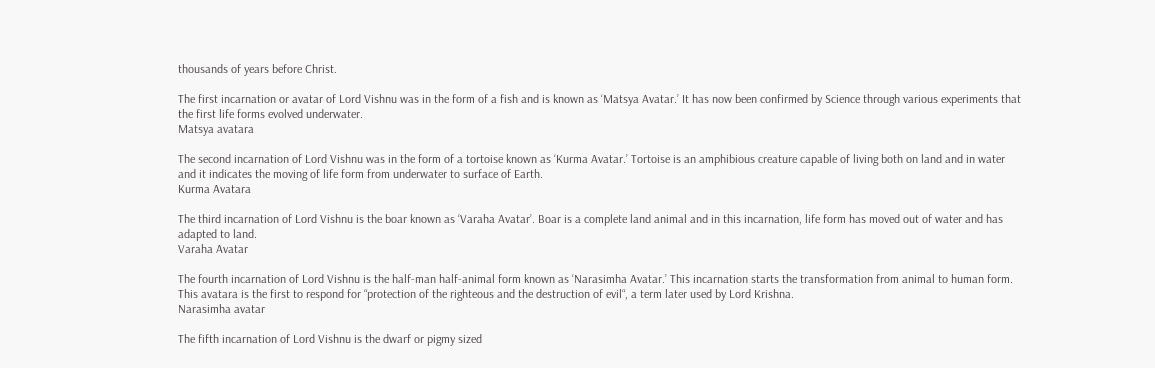thousands of years before Christ.

The first incarnation or avatar of Lord Vishnu was in the form of a fish and is known as ‘Matsya Avatar.’ It has now been confirmed by Science through various experiments that the first life forms evolved underwater.
Matsya avatara

The second incarnation of Lord Vishnu was in the form of a tortoise known as ‘Kurma Avatar.’ Tortoise is an amphibious creature capable of living both on land and in water and it indicates the moving of life form from underwater to surface of Earth.
Kurma Avatara

The third incarnation of Lord Vishnu is the boar known as ‘Varaha Avatar’. Boar is a complete land animal and in this incarnation, life form has moved out of water and has adapted to land.
Varaha Avatar

The fourth incarnation of Lord Vishnu is the half-man half-animal form known as ‘Narasimha Avatar.’ This incarnation starts the transformation from animal to human form. This avatara is the first to respond for “protection of the righteous and the destruction of evil“, a term later used by Lord Krishna.
Narasimha avatar

The fifth incarnation of Lord Vishnu is the dwarf or pigmy sized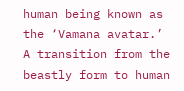human being known as the ‘Vamana avatar.’ A transition from the beastly form to human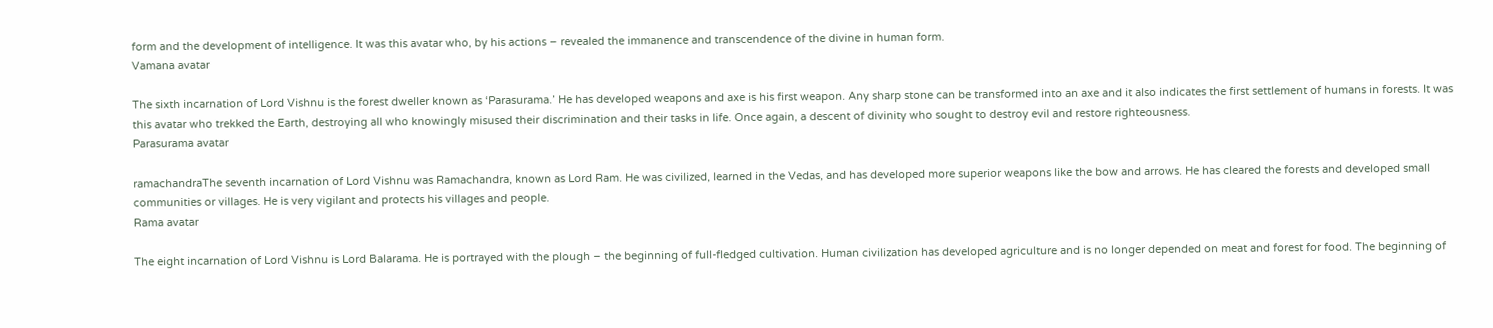form and the development of intelligence. It was this avatar who, by his actions – revealed the immanence and transcendence of the divine in human form.
Vamana avatar

The sixth incarnation of Lord Vishnu is the forest dweller known as ‘Parasurama.’ He has developed weapons and axe is his first weapon. Any sharp stone can be transformed into an axe and it also indicates the first settlement of humans in forests. It was this avatar who trekked the Earth, destroying all who knowingly misused their discrimination and their tasks in life. Once again, a descent of divinity who sought to destroy evil and restore righteousness.
Parasurama avatar

ramachandraThe seventh incarnation of Lord Vishnu was Ramachandra, known as Lord Ram. He was civilized, learned in the Vedas, and has developed more superior weapons like the bow and arrows. He has cleared the forests and developed small communities or villages. He is very vigilant and protects his villages and people.
Rama avatar

The eight incarnation of Lord Vishnu is Lord Balarama. He is portrayed with the plough – the beginning of full-fledged cultivation. Human civilization has developed agriculture and is no longer depended on meat and forest for food. The beginning of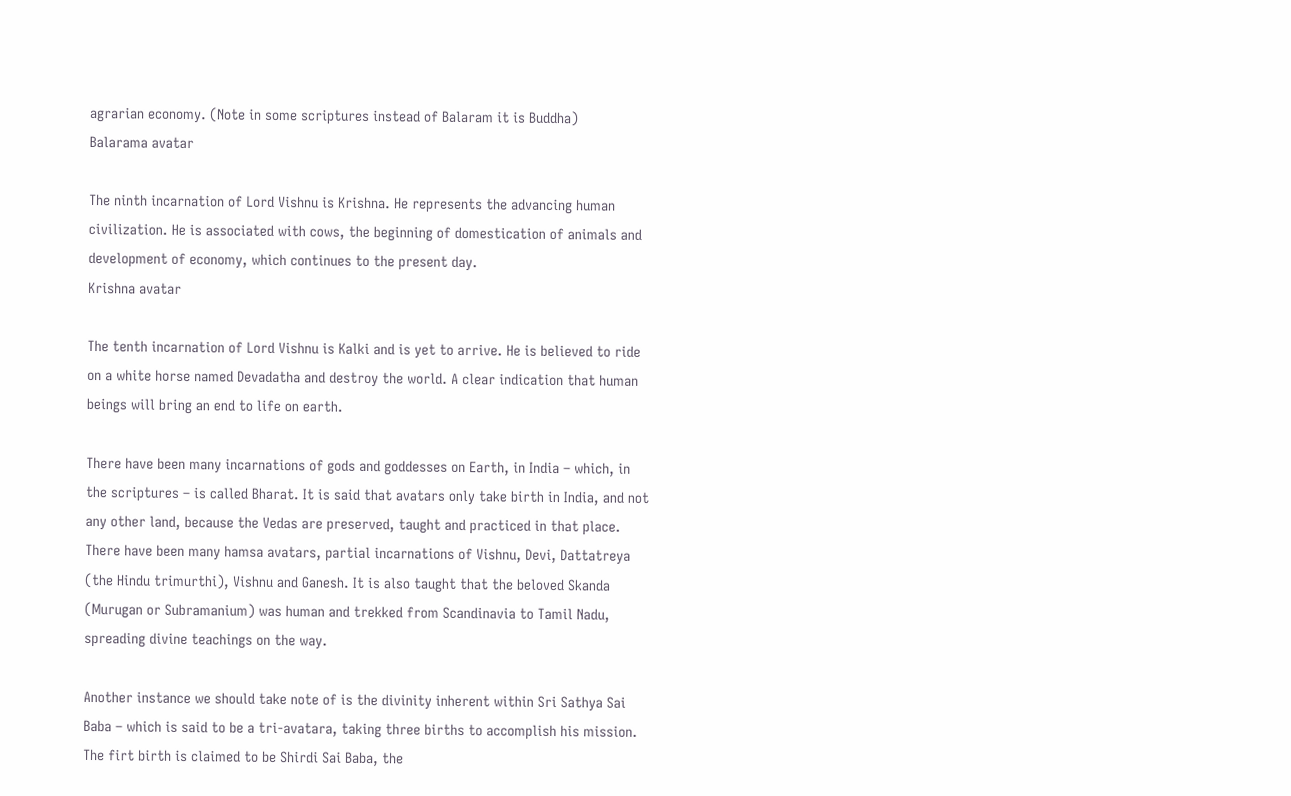agrarian economy. (Note in some scriptures instead of Balaram it is Buddha)
Balarama avatar

The ninth incarnation of Lord Vishnu is Krishna. He represents the advancing human civilization. He is associated with cows, the beginning of domestication of animals and development of economy, which continues to the present day.
Krishna avatar

The tenth incarnation of Lord Vishnu is Kalki and is yet to arrive. He is believed to ride on a white horse named Devadatha and destroy the world. A clear indication that human beings will bring an end to life on earth.

There have been many incarnations of gods and goddesses on Earth, in India – which, in the scriptures – is called Bharat. It is said that avatars only take birth in India, and not any other land, because the Vedas are preserved, taught and practiced in that place. There have been many hamsa avatars, partial incarnations of Vishnu, Devi, Dattatreya (the Hindu trimurthi), Vishnu and Ganesh. It is also taught that the beloved Skanda (Murugan or Subramanium) was human and trekked from Scandinavia to Tamil Nadu, spreading divine teachings on the way.

Another instance we should take note of is the divinity inherent within Sri Sathya Sai Baba – which is said to be a tri-avatara, taking three births to accomplish his mission. The firt birth is claimed to be Shirdi Sai Baba, the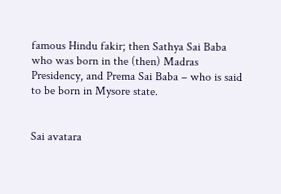famous Hindu fakir; then Sathya Sai Baba who was born in the (then) Madras Presidency, and Prema Sai Baba – who is said to be born in Mysore state.


Sai avatara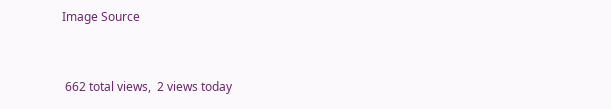Image Source


 662 total views,  2 views today